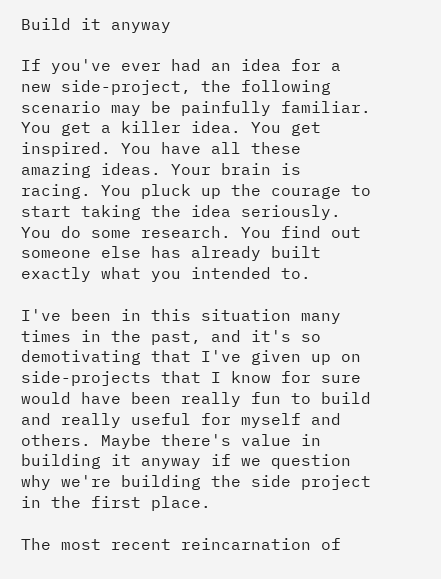Build it anyway

If you've ever had an idea for a new side-project, the following scenario may be painfully familiar. You get a killer idea. You get inspired. You have all these amazing ideas. Your brain is racing. You pluck up the courage to start taking the idea seriously. You do some research. You find out someone else has already built exactly what you intended to.

I've been in this situation many times in the past, and it's so demotivating that I've given up on side-projects that I know for sure would have been really fun to build and really useful for myself and others. Maybe there's value in building it anyway if we question why we're building the side project in the first place.

The most recent reincarnation of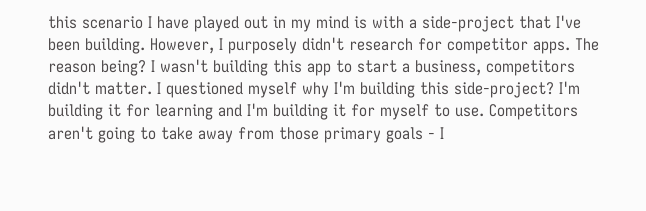this scenario I have played out in my mind is with a side-project that I've been building. However, I purposely didn't research for competitor apps. The reason being? I wasn't building this app to start a business, competitors didn't matter. I questioned myself why I'm building this side-project? I'm building it for learning and I'm building it for myself to use. Competitors aren't going to take away from those primary goals - I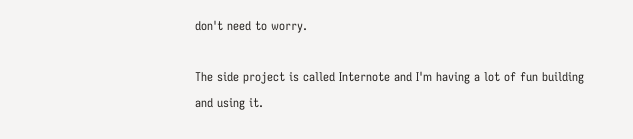don't need to worry.

The side project is called Internote and I'm having a lot of fun building and using it.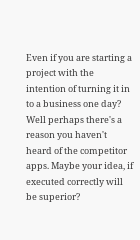Even if you are starting a project with the intention of turning it in to a business one day? Well perhaps there's a reason you haven't heard of the competitor apps. Maybe your idea, if executed correctly will be superior?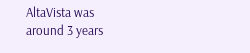AltaVista was around 3 years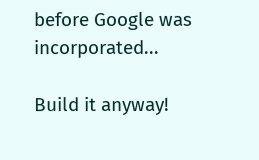before Google was incorporated...

Build it anyway!